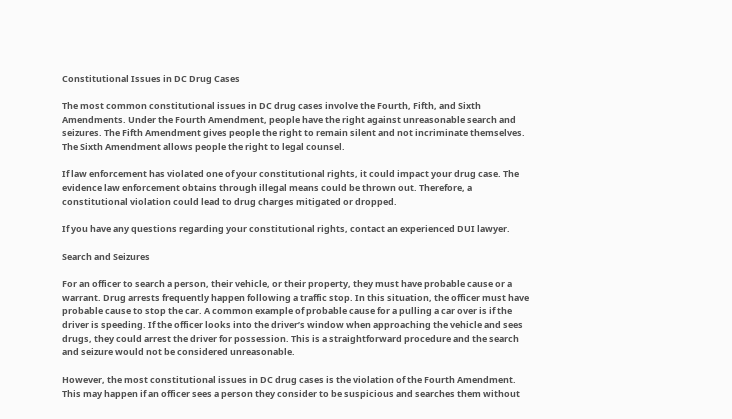Constitutional Issues in DC Drug Cases

The most common constitutional issues in DC drug cases involve the Fourth, Fifth, and Sixth Amendments. Under the Fourth Amendment, people have the right against unreasonable search and seizures. The Fifth Amendment gives people the right to remain silent and not incriminate themselves. The Sixth Amendment allows people the right to legal counsel.

If law enforcement has violated one of your constitutional rights, it could impact your drug case. The evidence law enforcement obtains through illegal means could be thrown out. Therefore, a constitutional violation could lead to drug charges mitigated or dropped.

If you have any questions regarding your constitutional rights, contact an experienced DUI lawyer.

Search and Seizures

For an officer to search a person, their vehicle, or their property, they must have probable cause or a warrant. Drug arrests frequently happen following a traffic stop. In this situation, the officer must have probable cause to stop the car. A common example of probable cause for a pulling a car over is if the driver is speeding. If the officer looks into the driver’s window when approaching the vehicle and sees drugs, they could arrest the driver for possession. This is a straightforward procedure and the search and seizure would not be considered unreasonable.

However, the most constitutional issues in DC drug cases is the violation of the Fourth Amendment. This may happen if an officer sees a person they consider to be suspicious and searches them without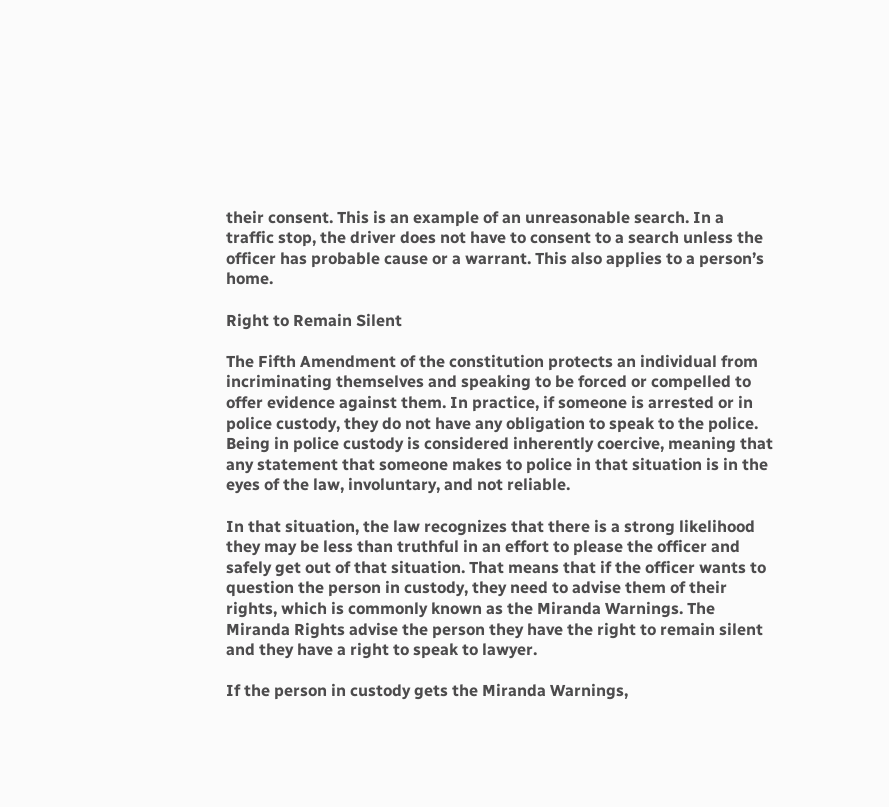their consent. This is an example of an unreasonable search. In a traffic stop, the driver does not have to consent to a search unless the officer has probable cause or a warrant. This also applies to a person’s home.

Right to Remain Silent

The Fifth Amendment of the constitution protects an individual from incriminating themselves and speaking to be forced or compelled to offer evidence against them. In practice, if someone is arrested or in police custody, they do not have any obligation to speak to the police. Being in police custody is considered inherently coercive, meaning that any statement that someone makes to police in that situation is in the eyes of the law, involuntary, and not reliable.

In that situation, the law recognizes that there is a strong likelihood they may be less than truthful in an effort to please the officer and safely get out of that situation. That means that if the officer wants to question the person in custody, they need to advise them of their rights, which is commonly known as the Miranda Warnings. The Miranda Rights advise the person they have the right to remain silent and they have a right to speak to lawyer.

If the person in custody gets the Miranda Warnings,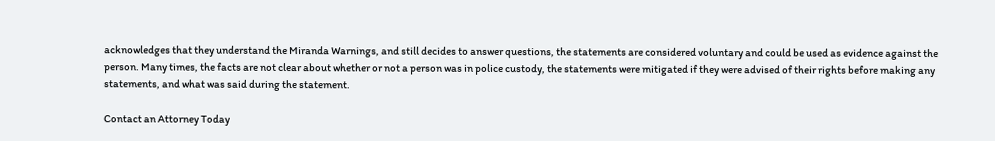acknowledges that they understand the Miranda Warnings, and still decides to answer questions, the statements are considered voluntary and could be used as evidence against the person. Many times, the facts are not clear about whether or not a person was in police custody, the statements were mitigated if they were advised of their rights before making any statements, and what was said during the statement.

Contact an Attorney Today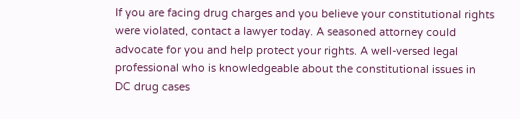If you are facing drug charges and you believe your constitutional rights were violated, contact a lawyer today. A seasoned attorney could advocate for you and help protect your rights. A well-versed legal professional who is knowledgeable about the constitutional issues in DC drug cases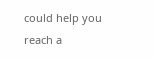could help you reach a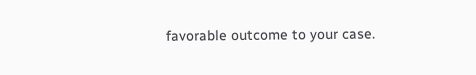favorable outcome to your case.